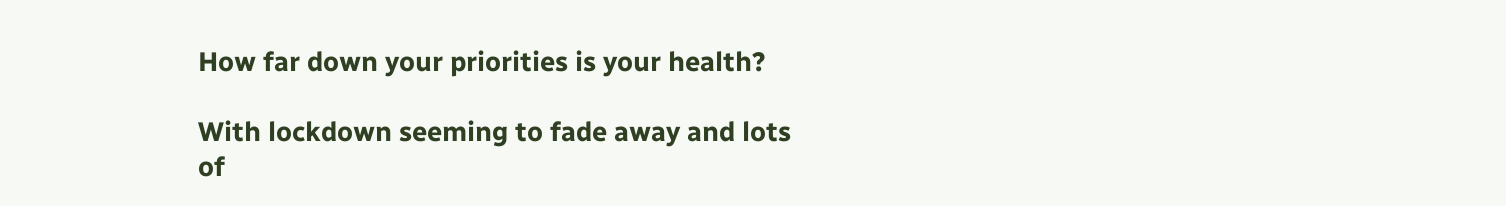How far down your priorities is your health?

With lockdown seeming to fade away and lots of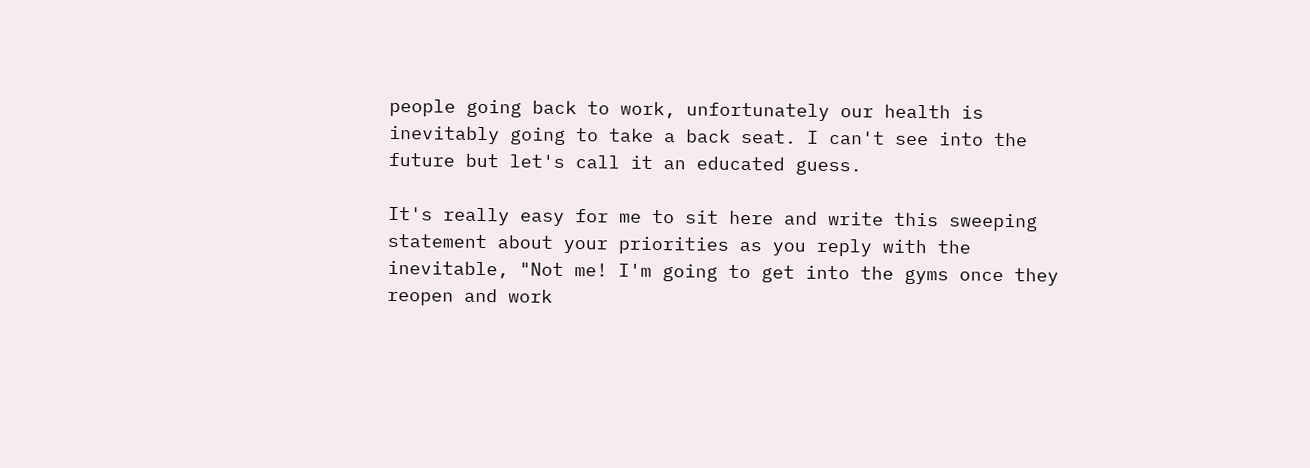people going back to work, unfortunately our health is inevitably going to take a back seat. I can't see into the future but let's call it an educated guess.

It's really easy for me to sit here and write this sweeping statement about your priorities as you reply with the inevitable, "Not me! I'm going to get into the gyms once they reopen and work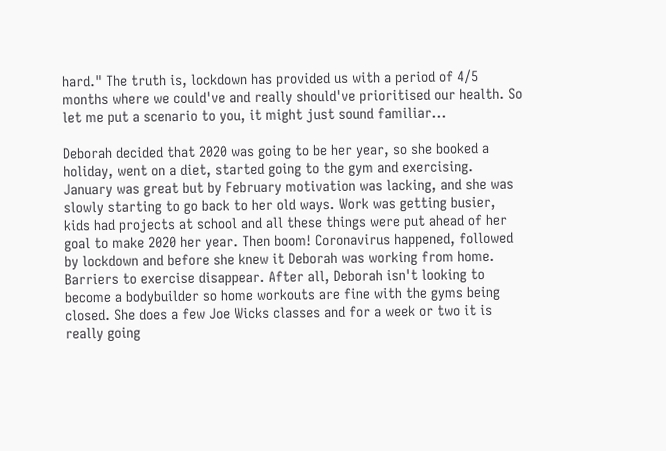hard." The truth is, lockdown has provided us with a period of 4/5 months where we could've and really should've prioritised our health. So let me put a scenario to you, it might just sound familiar...

Deborah decided that 2020 was going to be her year, so she booked a holiday, went on a diet, started going to the gym and exercising. January was great but by February motivation was lacking, and she was slowly starting to go back to her old ways. Work was getting busier, kids had projects at school and all these things were put ahead of her goal to make 2020 her year. Then boom! Coronavirus happened, followed by lockdown and before she knew it Deborah was working from home. Barriers to exercise disappear. After all, Deborah isn't looking to become a bodybuilder so home workouts are fine with the gyms being closed. She does a few Joe Wicks classes and for a week or two it is really going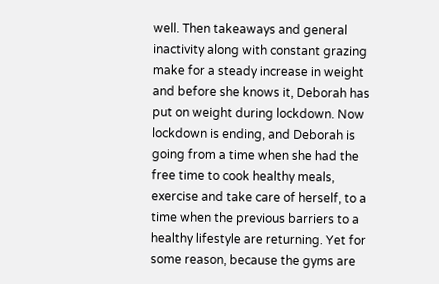well. Then takeaways and general inactivity along with constant grazing make for a steady increase in weight and before she knows it, Deborah has put on weight during lockdown. Now lockdown is ending, and Deborah is going from a time when she had the free time to cook healthy meals, exercise and take care of herself, to a time when the previous barriers to a healthy lifestyle are returning. Yet for some reason, because the gyms are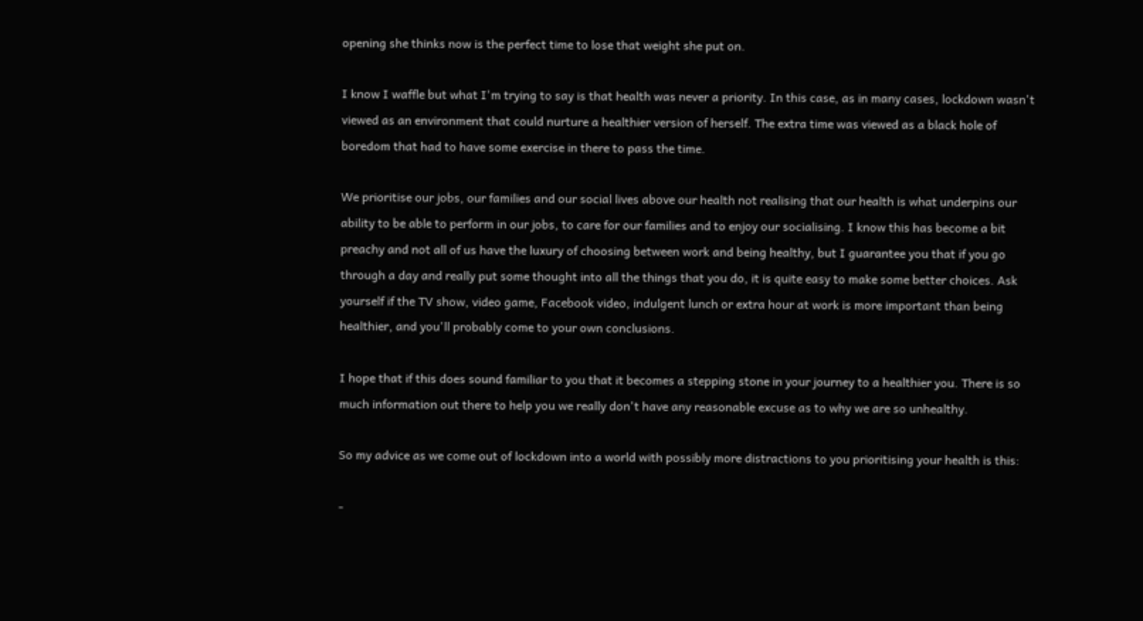opening she thinks now is the perfect time to lose that weight she put on.

I know I waffle but what I'm trying to say is that health was never a priority. In this case, as in many cases, lockdown wasn't viewed as an environment that could nurture a healthier version of herself. The extra time was viewed as a black hole of boredom that had to have some exercise in there to pass the time.

We prioritise our jobs, our families and our social lives above our health not realising that our health is what underpins our ability to be able to perform in our jobs, to care for our families and to enjoy our socialising. I know this has become a bit preachy and not all of us have the luxury of choosing between work and being healthy, but I guarantee you that if you go through a day and really put some thought into all the things that you do, it is quite easy to make some better choices. Ask yourself if the TV show, video game, Facebook video, indulgent lunch or extra hour at work is more important than being healthier, and you'll probably come to your own conclusions.

I hope that if this does sound familiar to you that it becomes a stepping stone in your journey to a healthier you. There is so much information out there to help you we really don't have any reasonable excuse as to why we are so unhealthy.

So my advice as we come out of lockdown into a world with possibly more distractions to you prioritising your health is this:

-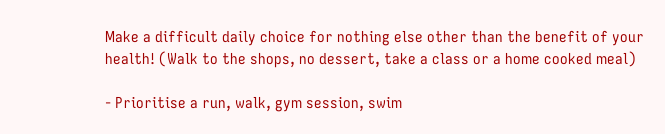Make a difficult daily choice for nothing else other than the benefit of your health! (Walk to the shops, no dessert, take a class or a home cooked meal)

- Prioritise a run, walk, gym session, swim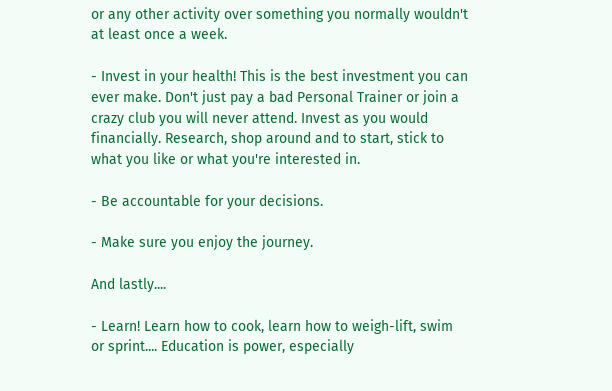or any other activity over something you normally wouldn't at least once a week.

- Invest in your health! This is the best investment you can ever make. Don't just pay a bad Personal Trainer or join a crazy club you will never attend. Invest as you would financially. Research, shop around and to start, stick to what you like or what you're interested in.

- Be accountable for your decisions.

- Make sure you enjoy the journey.

And lastly....

- Learn! Learn how to cook, learn how to weigh-lift, swim or sprint.... Education is power, especially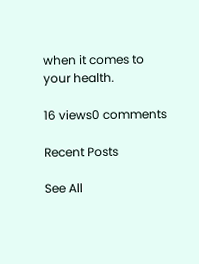when it comes to your health.

16 views0 comments

Recent Posts

See All